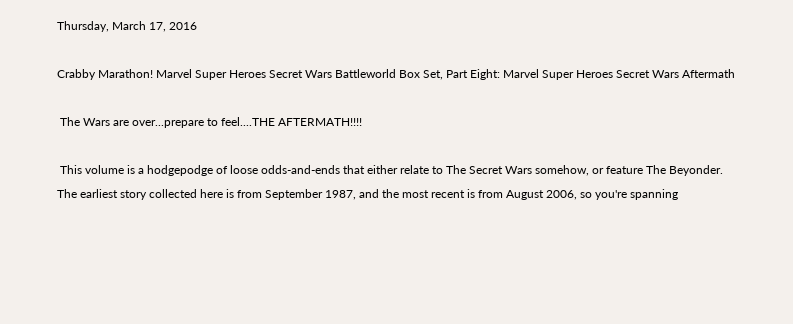Thursday, March 17, 2016

Crabby Marathon! Marvel Super Heroes Secret Wars Battleworld Box Set, Part Eight: Marvel Super Heroes Secret Wars Aftermath

 The Wars are over...prepare to feel....THE AFTERMATH!!!!

 This volume is a hodgepodge of loose odds-and-ends that either relate to The Secret Wars somehow, or feature The Beyonder. The earliest story collected here is from September 1987, and the most recent is from August 2006, so you're spanning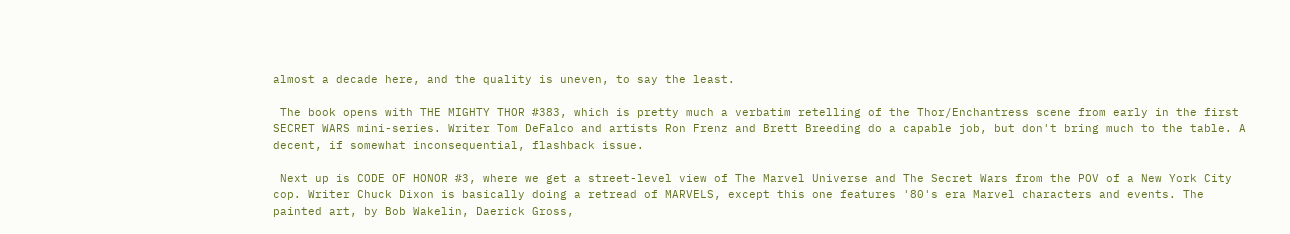almost a decade here, and the quality is uneven, to say the least.

 The book opens with THE MIGHTY THOR #383, which is pretty much a verbatim retelling of the Thor/Enchantress scene from early in the first SECRET WARS mini-series. Writer Tom DeFalco and artists Ron Frenz and Brett Breeding do a capable job, but don't bring much to the table. A decent, if somewhat inconsequential, flashback issue.

 Next up is CODE OF HONOR #3, where we get a street-level view of The Marvel Universe and The Secret Wars from the POV of a New York City cop. Writer Chuck Dixon is basically doing a retread of MARVELS, except this one features '80's era Marvel characters and events. The painted art, by Bob Wakelin, Daerick Gross,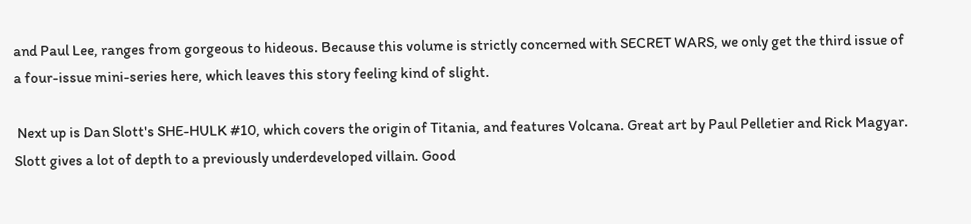and Paul Lee, ranges from gorgeous to hideous. Because this volume is strictly concerned with SECRET WARS, we only get the third issue of a four-issue mini-series here, which leaves this story feeling kind of slight.

 Next up is Dan Slott's SHE-HULK #10, which covers the origin of Titania, and features Volcana. Great art by Paul Pelletier and Rick Magyar. Slott gives a lot of depth to a previously underdeveloped villain. Good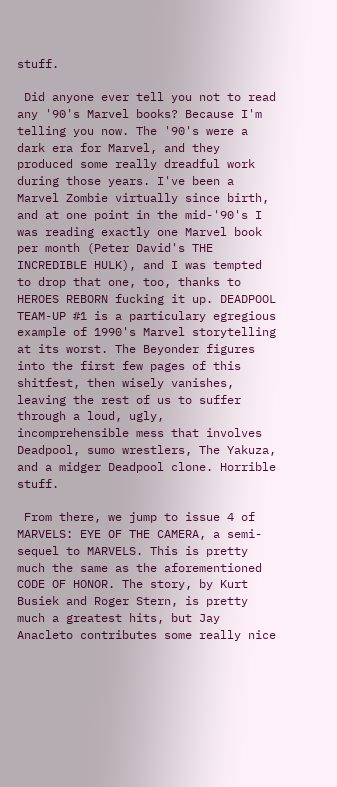stuff.

 Did anyone ever tell you not to read any '90's Marvel books? Because I'm telling you now. The '90's were a dark era for Marvel, and they produced some really dreadful work during those years. I've been a Marvel Zombie virtually since birth, and at one point in the mid-'90's I was reading exactly one Marvel book per month (Peter David's THE INCREDIBLE HULK), and I was tempted to drop that one, too, thanks to HEROES REBORN fucking it up. DEADPOOL TEAM-UP #1 is a particulary egregious example of 1990's Marvel storytelling at its worst. The Beyonder figures into the first few pages of this shitfest, then wisely vanishes, leaving the rest of us to suffer through a loud, ugly, incomprehensible mess that involves Deadpool, sumo wrestlers, The Yakuza, and a midger Deadpool clone. Horrible stuff.

 From there, we jump to issue 4 of MARVELS: EYE OF THE CAMERA, a semi-sequel to MARVELS. This is pretty much the same as the aforementioned CODE OF HONOR. The story, by Kurt Busiek and Roger Stern, is pretty much a greatest hits, but Jay Anacleto contributes some really nice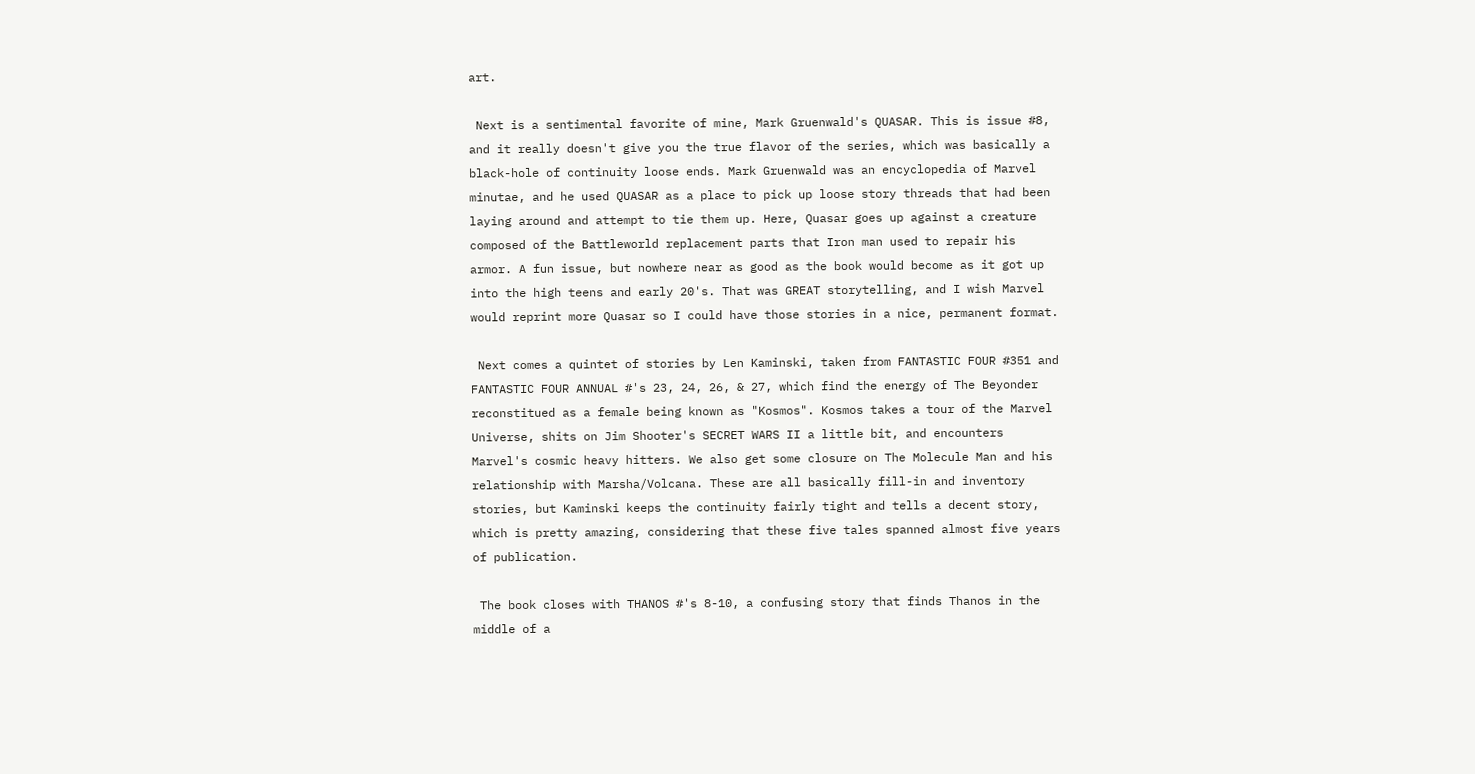art.

 Next is a sentimental favorite of mine, Mark Gruenwald's QUASAR. This is issue #8, and it really doesn't give you the true flavor of the series, which was basically a black-hole of continuity loose ends. Mark Gruenwald was an encyclopedia of Marvel minutae, and he used QUASAR as a place to pick up loose story threads that had been laying around and attempt to tie them up. Here, Quasar goes up against a creature composed of the Battleworld replacement parts that Iron man used to repair his armor. A fun issue, but nowhere near as good as the book would become as it got up into the high teens and early 20's. That was GREAT storytelling, and I wish Marvel would reprint more Quasar so I could have those stories in a nice, permanent format.

 Next comes a quintet of stories by Len Kaminski, taken from FANTASTIC FOUR #351 and FANTASTIC FOUR ANNUAL #'s 23, 24, 26, & 27, which find the energy of The Beyonder reconstitued as a female being known as "Kosmos". Kosmos takes a tour of the Marvel Universe, shits on Jim Shooter's SECRET WARS II a little bit, and encounters Marvel's cosmic heavy hitters. We also get some closure on The Molecule Man and his relationship with Marsha/Volcana. These are all basically fill-in and inventory stories, but Kaminski keeps the continuity fairly tight and tells a decent story, which is pretty amazing, considering that these five tales spanned almost five years of publication.

 The book closes with THANOS #'s 8-10, a confusing story that finds Thanos in the middle of a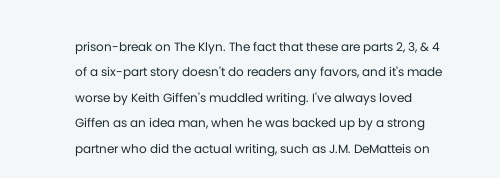prison-break on The Klyn. The fact that these are parts 2, 3, & 4 of a six-part story doesn't do readers any favors, and it's made worse by Keith Giffen's muddled writing. I've always loved Giffen as an idea man, when he was backed up by a strong partner who did the actual writing, such as J.M. DeMatteis on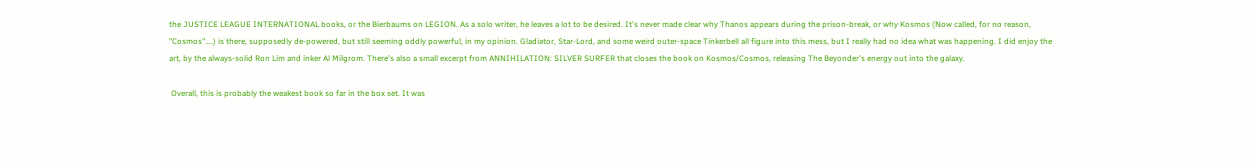the JUSTICE LEAGUE INTERNATIONAL books, or the Bierbaums on LEGION. As a solo writer, he leaves a lot to be desired. It's never made clear why Thanos appears during the prison-break, or why Kosmos (Now called, for no reason, "Cosmos"....) is there, supposedly de-powered, but still seeming oddly powerful, in my opinion. Gladiator, Star-Lord, and some weird outer-space Tinkerbell all figure into this mess, but I really had no idea what was happening. I did enjoy the art, by the always-solid Ron Lim and inker Al Milgrom. There's also a small excerpt from ANNIHILATION: SILVER SURFER that closes the book on Kosmos/Cosmos, releasing The Beyonder's energy out into the galaxy.

 Overall, this is probably the weakest book so far in the box set. It was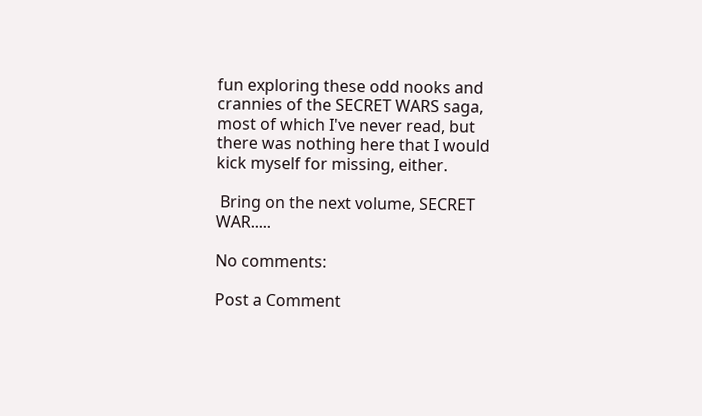fun exploring these odd nooks and crannies of the SECRET WARS saga, most of which I've never read, but there was nothing here that I would kick myself for missing, either.

 Bring on the next volume, SECRET WAR.....

No comments:

Post a Comment